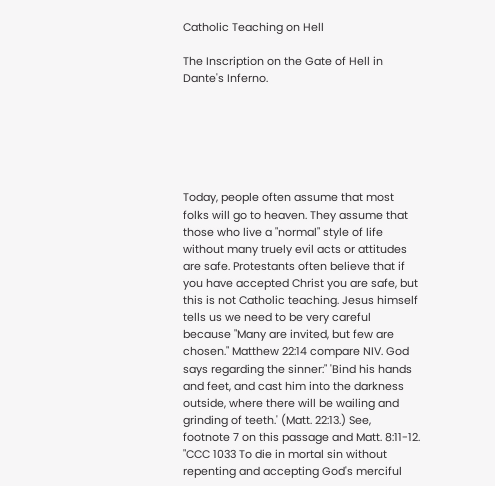Catholic Teaching on Hell

The Inscription on the Gate of Hell in Dante's Inferno.






Today, people often assume that most folks will go to heaven. They assume that those who live a "normal" style of life without many truely evil acts or attitudes are safe. Protestants often believe that if you have accepted Christ you are safe, but this is not Catholic teaching. Jesus himself tells us we need to be very careful because "Many are invited, but few are chosen." Matthew 22:14 compare NIV. God says regarding the sinner:" 'Bind his hands and feet, and cast him into the darkness outside, where there will be wailing and grinding of teeth.' (Matt. 22:13.) See, footnote 7 on this passage and Matt. 8:11-12.
"CCC 1033 To die in mortal sin without repenting and accepting God's merciful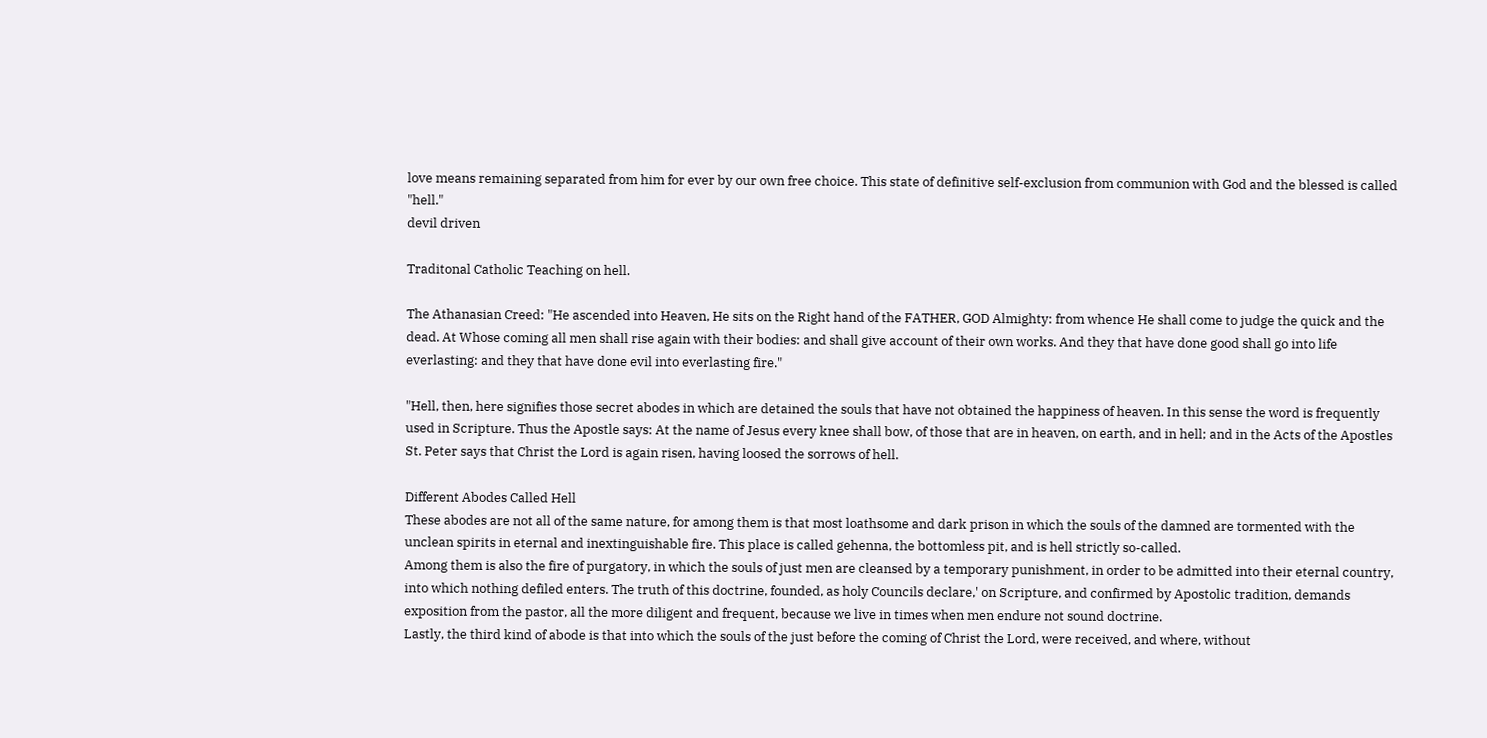love means remaining separated from him for ever by our own free choice. This state of definitive self-exclusion from communion with God and the blessed is called "hell."
devil driven

Traditonal Catholic Teaching on hell.

The Athanasian Creed: "He ascended into Heaven, He sits on the Right hand of the FATHER, GOD Almighty: from whence He shall come to judge the quick and the dead. At Whose coming all men shall rise again with their bodies: and shall give account of their own works. And they that have done good shall go into life everlasting: and they that have done evil into everlasting fire."

"Hell, then, here signifies those secret abodes in which are detained the souls that have not obtained the happiness of heaven. In this sense the word is frequently used in Scripture. Thus the Apostle says: At the name of Jesus every knee shall bow, of those that are in heaven, on earth, and in hell; and in the Acts of the Apostles St. Peter says that Christ the Lord is again risen, having loosed the sorrows of hell.

Different Abodes Called Hell
These abodes are not all of the same nature, for among them is that most loathsome and dark prison in which the souls of the damned are tormented with the unclean spirits in eternal and inextinguishable fire. This place is called gehenna, the bottomless pit, and is hell strictly so-called.
Among them is also the fire of purgatory, in which the souls of just men are cleansed by a temporary punishment, in order to be admitted into their eternal country, into which nothing defiled enters. The truth of this doctrine, founded, as holy Councils declare,' on Scripture, and confirmed by Apostolic tradition, demands exposition from the pastor, all the more diligent and frequent, because we live in times when men endure not sound doctrine.
Lastly, the third kind of abode is that into which the souls of the just before the coming of Christ the Lord, were received, and where, without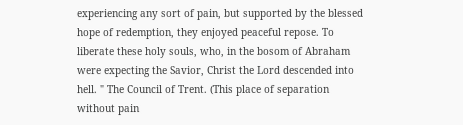experiencing any sort of pain, but supported by the blessed hope of redemption, they enjoyed peaceful repose. To liberate these holy souls, who, in the bosom of Abraham were expecting the Savior, Christ the Lord descended into hell. " The Council of Trent. (This place of separation without pain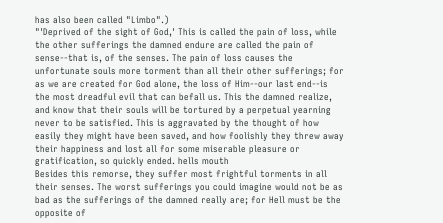has also been called "Limbo".)
"'Deprived of the sight of God,' This is called the pain of loss, while the other sufferings the damned endure are called the pain of sense--that is, of the senses. The pain of loss causes the unfortunate souls more torment than all their other sufferings; for as we are created for God alone, the loss of Him--our last end--is the most dreadful evil that can befall us. This the damned realize, and know that their souls will be tortured by a perpetual yearning never to be satisfied. This is aggravated by the thought of how easily they might have been saved, and how foolishly they threw away their happiness and lost all for some miserable pleasure or gratification, so quickly ended. hells mouth
Besides this remorse, they suffer most frightful torments in all their senses. The worst sufferings you could imagine would not be as bad as the sufferings of the damned really are; for Hell must be the opposite of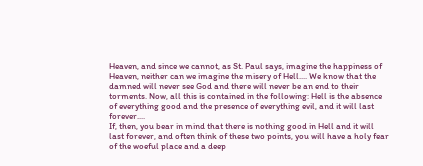Heaven, and since we cannot, as St. Paul says, imagine the happiness of Heaven, neither can we imagine the misery of Hell.... We know that the damned will never see God and there will never be an end to their torments. Now, all this is contained in the following: Hell is the absence of everything good and the presence of everything evil, and it will last forever....
If, then, you bear in mind that there is nothing good in Hell and it will last forever, and often think of these two points, you will have a holy fear of the woeful place and a deep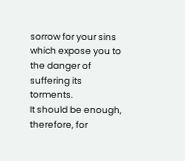sorrow for your sins which expose you to the danger of suffering its torments.
It should be enough, therefore, for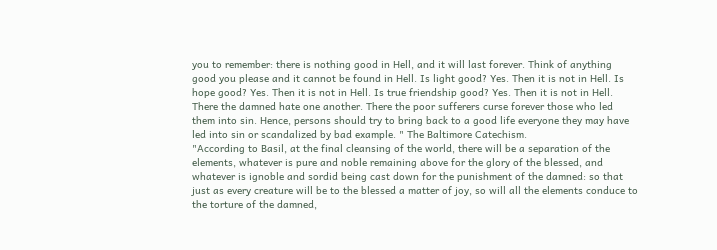you to remember: there is nothing good in Hell, and it will last forever. Think of anything good you please and it cannot be found in Hell. Is light good? Yes. Then it is not in Hell. Is hope good? Yes. Then it is not in Hell. Is true friendship good? Yes. Then it is not in Hell. There the damned hate one another. There the poor sufferers curse forever those who led them into sin. Hence, persons should try to bring back to a good life everyone they may have led into sin or scandalized by bad example. " The Baltimore Catechism.
"According to Basil, at the final cleansing of the world, there will be a separation of the elements, whatever is pure and noble remaining above for the glory of the blessed, and whatever is ignoble and sordid being cast down for the punishment of the damned: so that just as every creature will be to the blessed a matter of joy, so will all the elements conduce to the torture of the damned,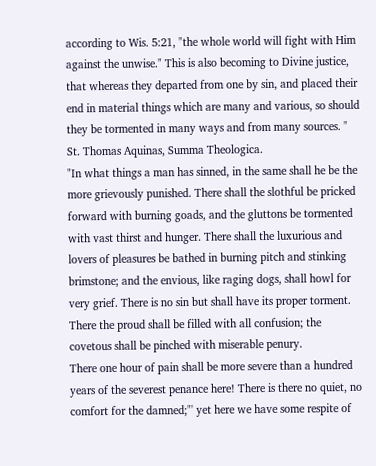according to Wis. 5:21, "the whole world will fight with Him against the unwise." This is also becoming to Divine justice, that whereas they departed from one by sin, and placed their end in material things which are many and various, so should they be tormented in many ways and from many sources. " St. Thomas Aquinas, Summa Theologica.
"In what things a man has sinned, in the same shall he be the more grievously punished. There shall the slothful be pricked forward with burning goads, and the gluttons be tormented with vast thirst and hunger. There shall the luxurious and lovers of pleasures be bathed in burning pitch and stinking brimstone; and the envious, like raging dogs, shall howl for very grief. There is no sin but shall have its proper torment. There the proud shall be filled with all confusion; the covetous shall be pinched with miserable penury.
There one hour of pain shall be more severe than a hundred years of the severest penance here! There is there no quiet, no comfort for the damned;"' yet here we have some respite of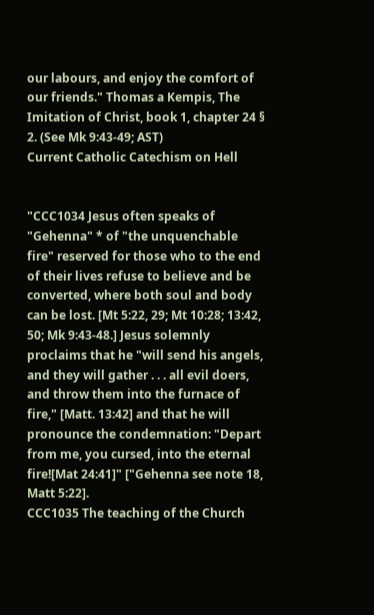our labours, and enjoy the comfort of our friends." Thomas a Kempis, The Imitation of Christ, book 1, chapter 24 § 2. (See Mk 9:43-49; AST)
Current Catholic Catechism on Hell


"CCC1034 Jesus often speaks of "Gehenna" * of "the unquenchable fire" reserved for those who to the end of their lives refuse to believe and be converted, where both soul and body can be lost. [Mt 5:22, 29; Mt 10:28; 13:42, 50; Mk 9:43-48.] Jesus solemnly proclaims that he "will send his angels, and they will gather . . . all evil doers, and throw them into the furnace of fire," [Matt. 13:42] and that he will pronounce the condemnation: "Depart from me, you cursed, into the eternal fire![Mat 24:41]" ["Gehenna see note 18, Matt 5:22].
CCC1035 The teaching of the Church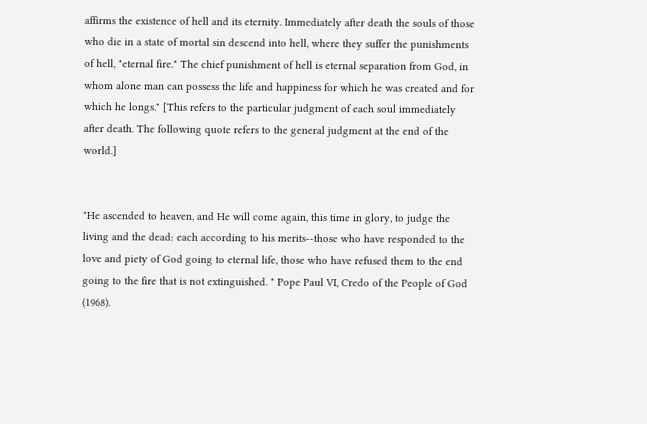affirms the existence of hell and its eternity. Immediately after death the souls of those who die in a state of mortal sin descend into hell, where they suffer the punishments of hell, "eternal fire." The chief punishment of hell is eternal separation from God, in whom alone man can possess the life and happiness for which he was created and for which he longs." [This refers to the particular judgment of each soul immediately after death. The following quote refers to the general judgment at the end of the world.]


"He ascended to heaven, and He will come again, this time in glory, to judge the living and the dead: each according to his merits--those who have responded to the love and piety of God going to eternal life, those who have refused them to the end going to the fire that is not extinguished. " Pope Paul VI, Credo of the People of God (1968).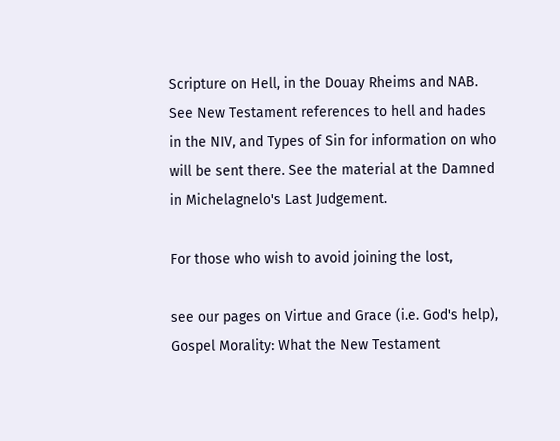Scripture on Hell, in the Douay Rheims and NAB.
See New Testament references to hell and hades in the NIV, and Types of Sin for information on who will be sent there. See the material at the Damned in Michelagnelo's Last Judgement.

For those who wish to avoid joining the lost,

see our pages on Virtue and Grace (i.e. God's help),
Gospel Morality: What the New Testament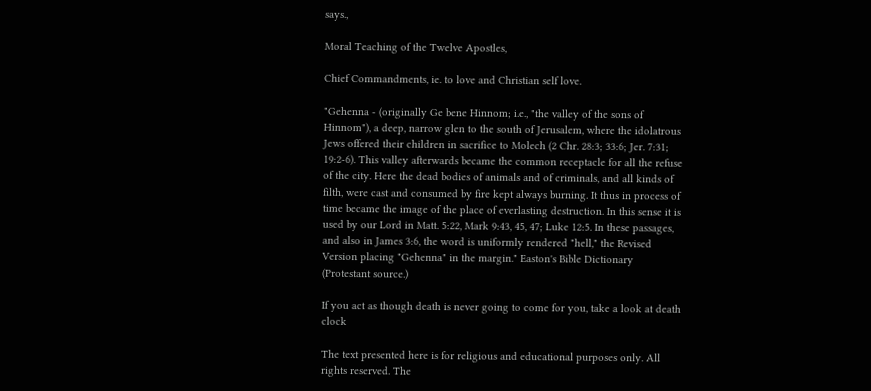says.,

Moral Teaching of the Twelve Apostles,

Chief Commandments, ie. to love and Christian self love.

"Gehenna - (originally Ge bene Hinnom; i.e., "the valley of the sons of Hinnom"), a deep, narrow glen to the south of Jerusalem, where the idolatrous Jews offered their children in sacrifice to Molech (2 Chr. 28:3; 33:6; Jer. 7:31; 19:2-6). This valley afterwards became the common receptacle for all the refuse of the city. Here the dead bodies of animals and of criminals, and all kinds of filth, were cast and consumed by fire kept always burning. It thus in process of time became the image of the place of everlasting destruction. In this sense it is used by our Lord in Matt. 5:22, Mark 9:43, 45, 47; Luke 12:5. In these passages, and also in James 3:6, the word is uniformly rendered "hell," the Revised Version placing "Gehenna" in the margin." Easton's Bible Dictionary (Protestant source.)

If you act as though death is never going to come for you, take a look at death clock

The text presented here is for religious and educational purposes only. All rights reserved. The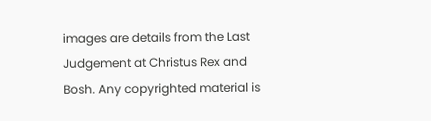images are details from the Last Judgement at Christus Rex and Bosh. Any copyrighted material is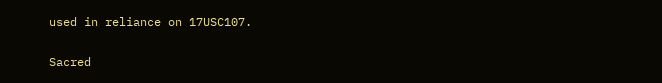used in reliance on 17USC107.

Sacred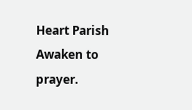Heart Parish
Awaken to prayer.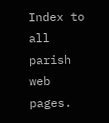Index to all parish web pages.